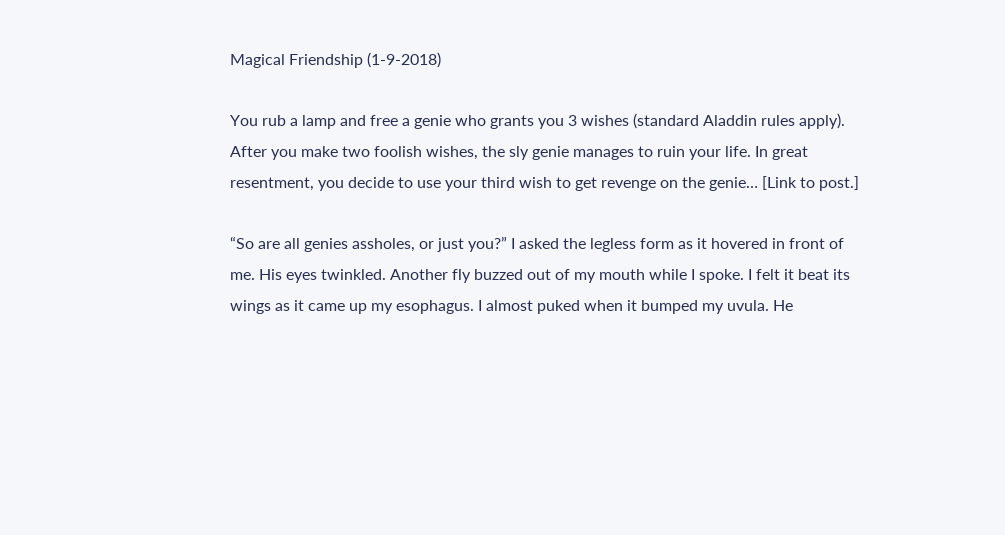Magical Friendship (1-9-2018)

You rub a lamp and free a genie who grants you 3 wishes (standard Aladdin rules apply).
After you make two foolish wishes, the sly genie manages to ruin your life. In great
resentment, you decide to use your third wish to get revenge on the genie… [Link to post.]

“So are all genies assholes, or just you?” I asked the legless form as it hovered in front of
me. His eyes twinkled. Another fly buzzed out of my mouth while I spoke. I felt it beat its
wings as it came up my esophagus. I almost puked when it bumped my uvula. He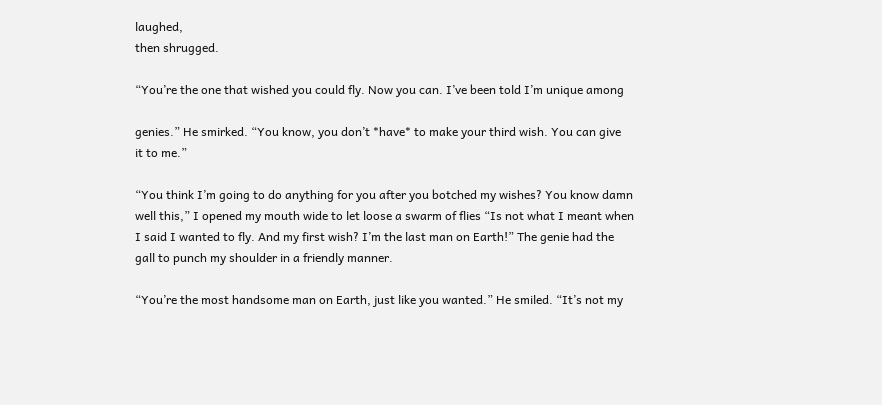laughed,
then shrugged.

“You’re the one that wished you could fly. Now you can. I’ve been told I’m unique among

genies.” He smirked. “You know, you don’t *have* to make your third wish. You can give
it to me.”

“You think I’m going to do anything for you after you botched my wishes? You know damn
well this,” I opened my mouth wide to let loose a swarm of flies “Is not what I meant when
I said I wanted to fly. And my first wish? I’m the last man on Earth!” The genie had the
gall to punch my shoulder in a friendly manner.

“You’re the most handsome man on Earth, just like you wanted.” He smiled. “It’s not my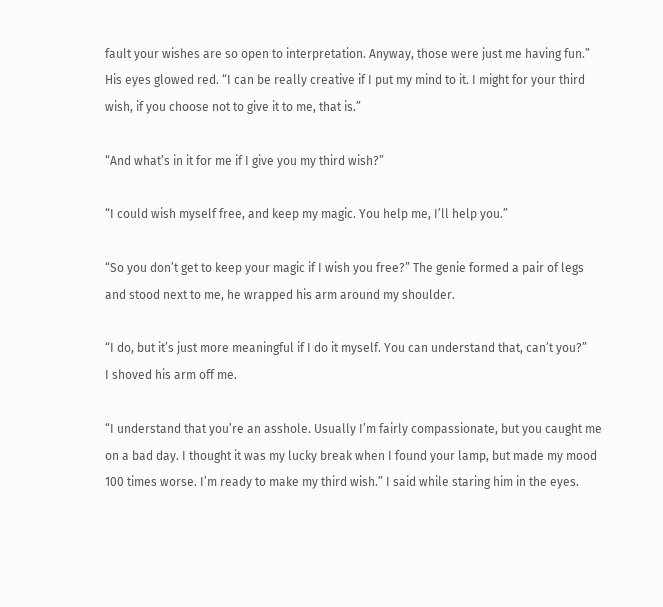fault your wishes are so open to interpretation. Anyway, those were just me having fun.”
His eyes glowed red. “I can be really creative if I put my mind to it. I might for your third
wish, if you choose not to give it to me, that is.”

“And what’s in it for me if I give you my third wish?”

“I could wish myself free, and keep my magic. You help me, I’ll help you.”

“So you don’t get to keep your magic if I wish you free?” The genie formed a pair of legs
and stood next to me, he wrapped his arm around my shoulder.

“I do, but it’s just more meaningful if I do it myself. You can understand that, can’t you?”
I shoved his arm off me.

“I understand that you’re an asshole. Usually I’m fairly compassionate, but you caught me
on a bad day. I thought it was my lucky break when I found your lamp, but made my mood
100 times worse. I’m ready to make my third wish.” I said while staring him in the eyes.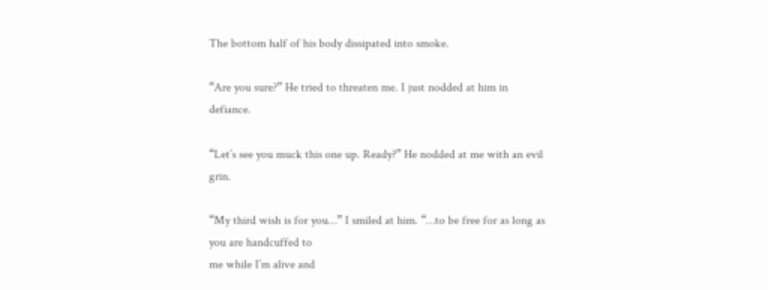The bottom half of his body dissipated into smoke.

“Are you sure?” He tried to threaten me. I just nodded at him in defiance.

“Let’s see you muck this one up. Ready?” He nodded at me with an evil grin.

“My third wish is for you…” I smiled at him. “…to be free for as long as you are handcuffed to
me while I’m alive and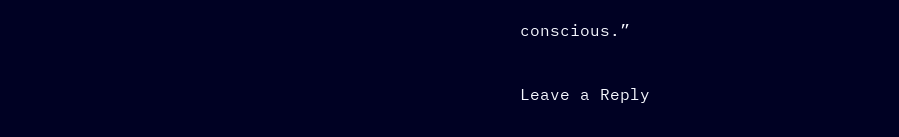conscious.”

Leave a Reply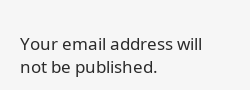Your email address will not be published.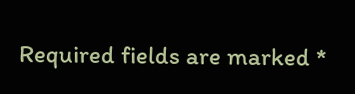Required fields are marked *